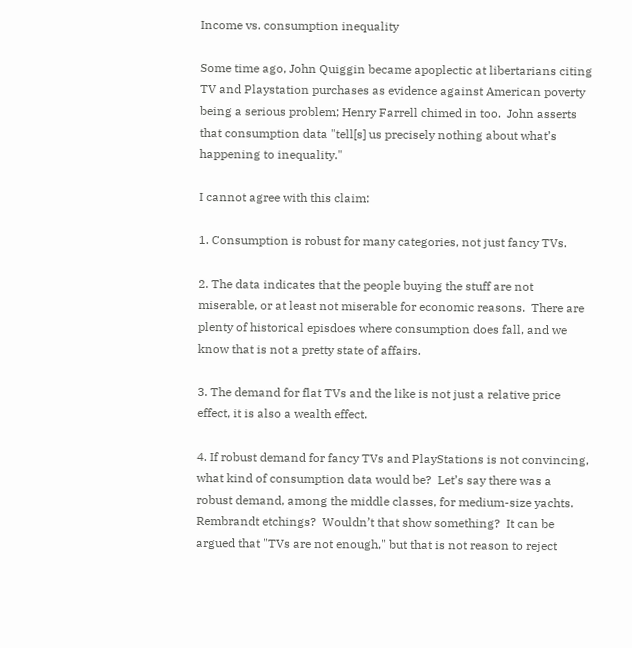Income vs. consumption inequality

Some time ago, John Quiggin became apoplectic at libertarians citing TV and Playstation purchases as evidence against American poverty being a serious problem; Henry Farrell chimed in too.  John asserts that consumption data "tell[s] us precisely nothing about what’s happening to inequality."

I cannot agree with this claim:

1. Consumption is robust for many categories, not just fancy TVs.

2. The data indicates that the people buying the stuff are not miserable, or at least not miserable for economic reasons.  There are plenty of historical episdoes where consumption does fall, and we know that is not a pretty state of affairs.

3. The demand for flat TVs and the like is not just a relative price effect, it is also a wealth effect.

4. If robust demand for fancy TVs and PlayStations is not convincing, what kind of consumption data would be?  Let’s say there was a robust demand, among the middle classes, for medium-size yachts.  Rembrandt etchings?  Wouldn’t that show something?  It can be argued that "TVs are not enough," but that is not reason to reject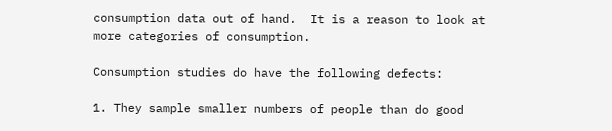consumption data out of hand.  It is a reason to look at more categories of consumption.

Consumption studies do have the following defects:

1. They sample smaller numbers of people than do good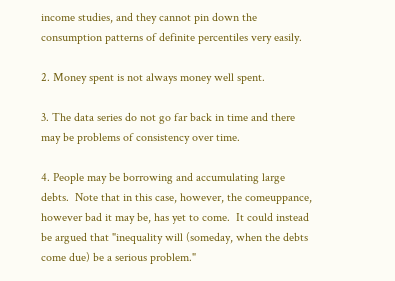income studies, and they cannot pin down the consumption patterns of definite percentiles very easily.

2. Money spent is not always money well spent.

3. The data series do not go far back in time and there may be problems of consistency over time.

4. People may be borrowing and accumulating large debts.  Note that in this case, however, the comeuppance, however bad it may be, has yet to come.  It could instead be argued that "inequality will (someday, when the debts come due) be a serious problem."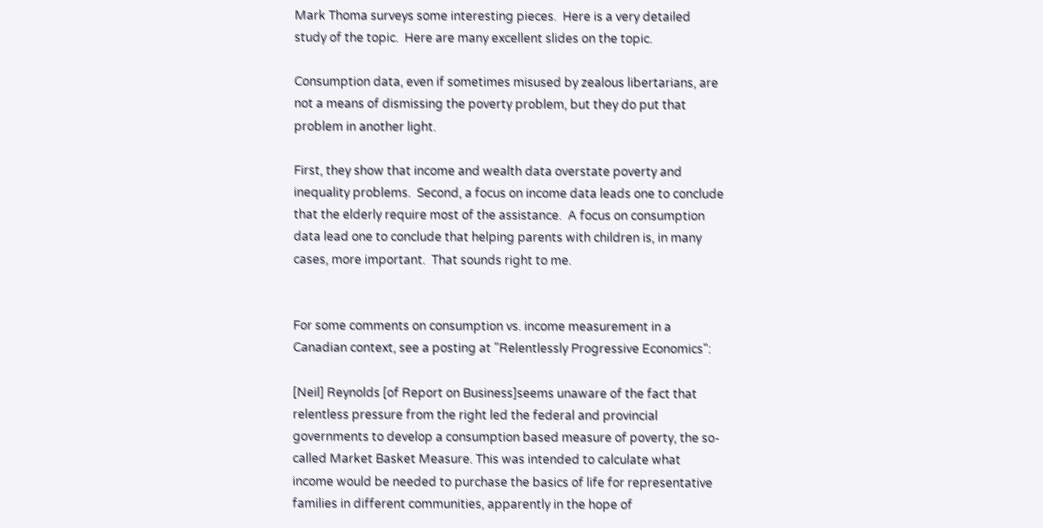Mark Thoma surveys some interesting pieces.  Here is a very detailed study of the topic.  Here are many excellent slides on the topic.

Consumption data, even if sometimes misused by zealous libertarians, are not a means of dismissing the poverty problem, but they do put that problem in another light.

First, they show that income and wealth data overstate poverty and inequality problems.  Second, a focus on income data leads one to conclude that the elderly require most of the assistance.  A focus on consumption data lead one to conclude that helping parents with children is, in many cases, more important.  That sounds right to me.


For some comments on consumption vs. income measurement in a Canadian context, see a posting at "Relentlessly Progressive Economics":

[Neil] Reynolds [of Report on Business]seems unaware of the fact that relentless pressure from the right led the federal and provincial governments to develop a consumption based measure of poverty, the so-called Market Basket Measure. This was intended to calculate what income would be needed to purchase the basics of life for representative families in different communities, apparently in the hope of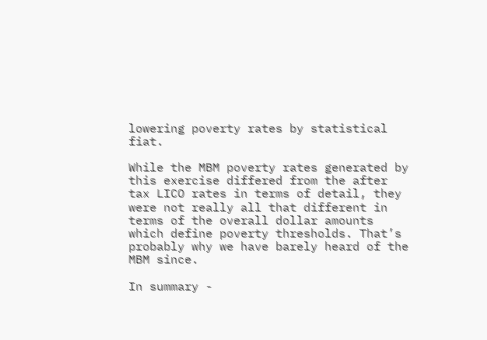lowering poverty rates by statistical fiat.

While the MBM poverty rates generated by this exercise differed from the after tax LICO rates in terms of detail, they were not really all that different in terms of the overall dollar amounts which define poverty thresholds. That’s probably why we have barely heard of the MBM since.

In summary -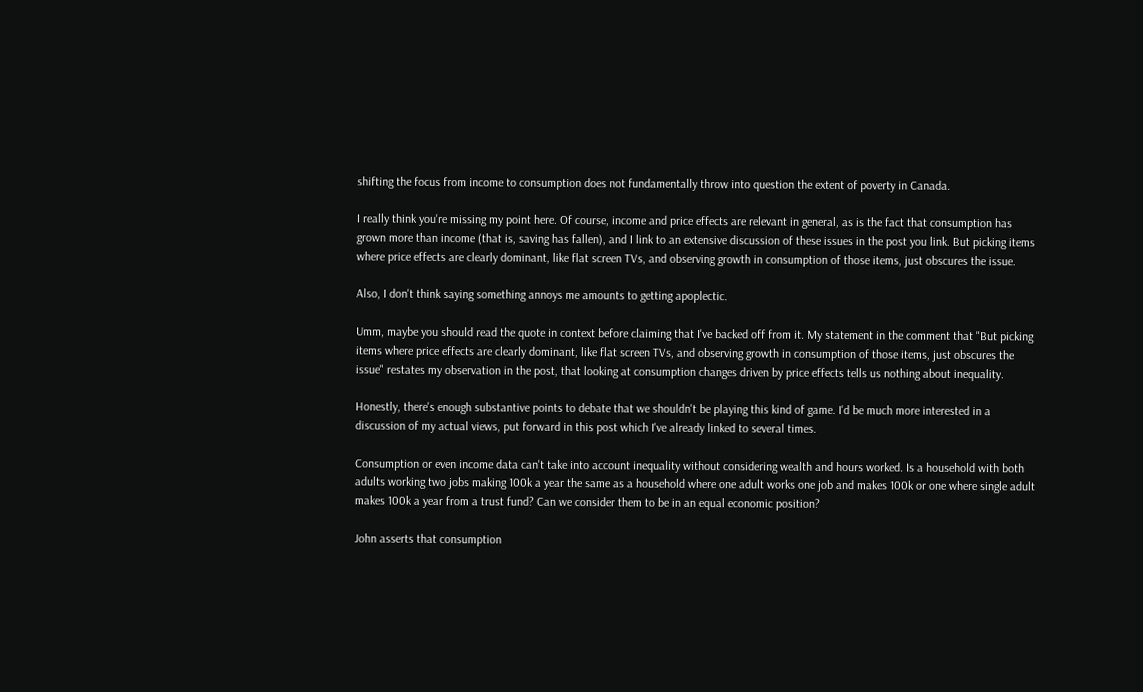shifting the focus from income to consumption does not fundamentally throw into question the extent of poverty in Canada.

I really think you're missing my point here. Of course, income and price effects are relevant in general, as is the fact that consumption has grown more than income (that is, saving has fallen), and I link to an extensive discussion of these issues in the post you link. But picking items where price effects are clearly dominant, like flat screen TVs, and observing growth in consumption of those items, just obscures the issue.

Also, I don't think saying something annoys me amounts to getting apoplectic.

Umm, maybe you should read the quote in context before claiming that I've backed off from it. My statement in the comment that "But picking items where price effects are clearly dominant, like flat screen TVs, and observing growth in consumption of those items, just obscures the issue" restates my observation in the post, that looking at consumption changes driven by price effects tells us nothing about inequality.

Honestly, there's enough substantive points to debate that we shouldn't be playing this kind of game. I'd be much more interested in a discussion of my actual views, put forward in this post which I've already linked to several times.

Consumption or even income data can't take into account inequality without considering wealth and hours worked. Is a household with both adults working two jobs making 100k a year the same as a household where one adult works one job and makes 100k or one where single adult makes 100k a year from a trust fund? Can we consider them to be in an equal economic position?

John asserts that consumption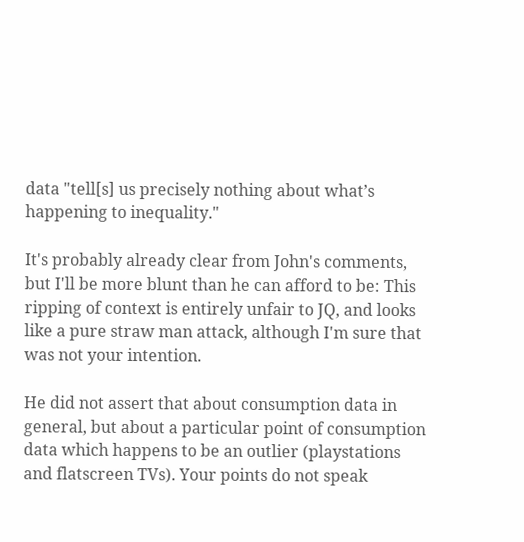data "tell[s] us precisely nothing about what’s happening to inequality."

It's probably already clear from John's comments, but I'll be more blunt than he can afford to be: This ripping of context is entirely unfair to JQ, and looks like a pure straw man attack, although I'm sure that was not your intention.

He did not assert that about consumption data in general, but about a particular point of consumption data which happens to be an outlier (playstations and flatscreen TVs). Your points do not speak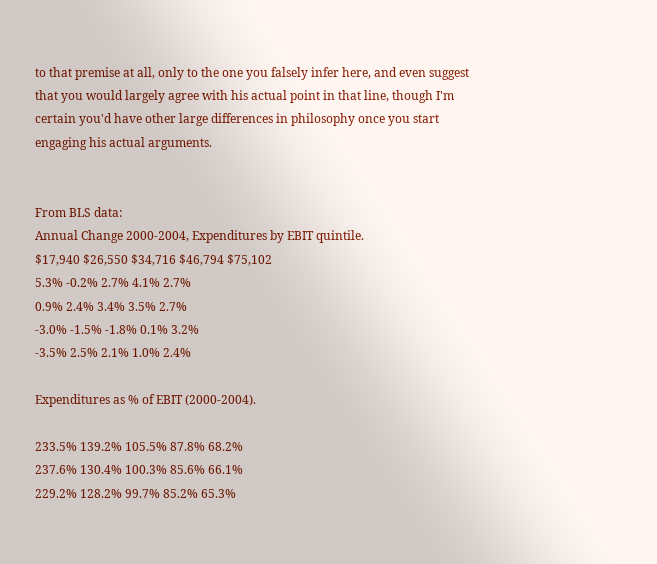to that premise at all, only to the one you falsely infer here, and even suggest that you would largely agree with his actual point in that line, though I'm certain you'd have other large differences in philosophy once you start engaging his actual arguments.


From BLS data:
Annual Change 2000-2004, Expenditures by EBIT quintile.
$17,940 $26,550 $34,716 $46,794 $75,102
5.3% -0.2% 2.7% 4.1% 2.7%
0.9% 2.4% 3.4% 3.5% 2.7%
-3.0% -1.5% -1.8% 0.1% 3.2%
-3.5% 2.5% 2.1% 1.0% 2.4%

Expenditures as % of EBIT (2000-2004).

233.5% 139.2% 105.5% 87.8% 68.2%
237.6% 130.4% 100.3% 85.6% 66.1%
229.2% 128.2% 99.7% 85.2% 65.3%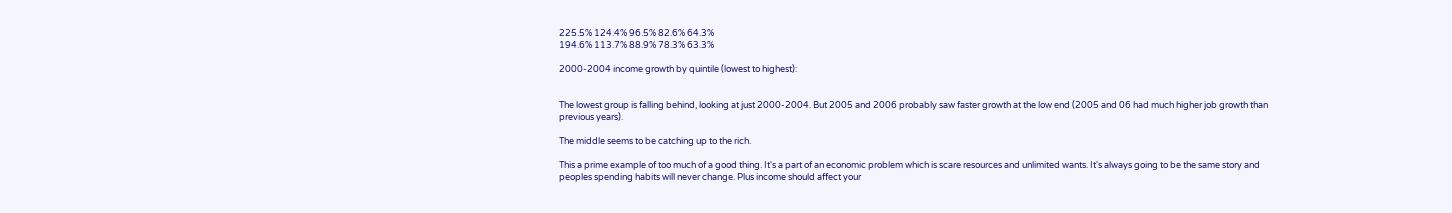225.5% 124.4% 96.5% 82.6% 64.3%
194.6% 113.7% 88.9% 78.3% 63.3%

2000-2004 income growth by quintile (lowest to highest):


The lowest group is falling behind, looking at just 2000-2004. But 2005 and 2006 probably saw faster growth at the low end (2005 and 06 had much higher job growth than previous years).

The middle seems to be catching up to the rich.

This a prime example of too much of a good thing. It's a part of an economic problem which is scare resources and unlimited wants. It's always going to be the same story and peoples spending habits will never change. Plus income should affect your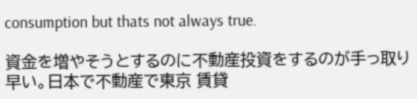consumption but thats not always true.

資金を増やそうとするのに不動産投資をするのが手っ取り早い。日本で不動産で東京 賃貸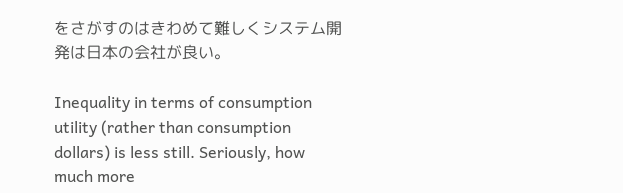をさがすのはきわめて難しくシステム開発は日本の会社が良い。

Inequality in terms of consumption utility (rather than consumption dollars) is less still. Seriously, how much more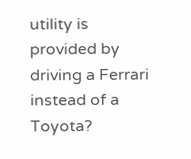utility is provided by driving a Ferrari instead of a Toyota?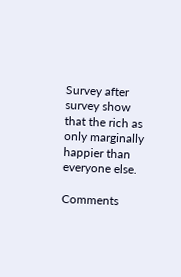Survey after survey show that the rich as only marginally happier than everyone else.

Comments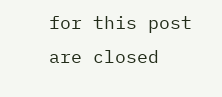for this post are closed